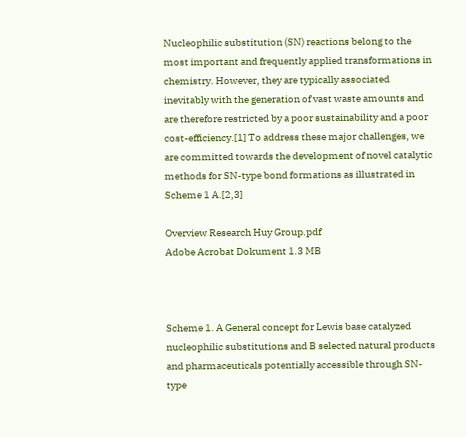Nucleophilic substitution (SN) reactions belong to the most important and frequently applied transformations in chemistry. However, they are typically associated inevitably with the generation of vast waste amounts and are therefore restricted by a poor sustainability and a poor cost-efficiency.[1] To address these major challenges, we are committed towards the development of novel catalytic methods for SN-type bond formations as illustrated in Scheme 1 A.[2,3]

Overview Research Huy Group.pdf
Adobe Acrobat Dokument 1.3 MB



Scheme 1. A General concept for Lewis base catalyzed nucleophilic substitutions and B selected natural products and pharmaceuticals potentially accessible through SN-type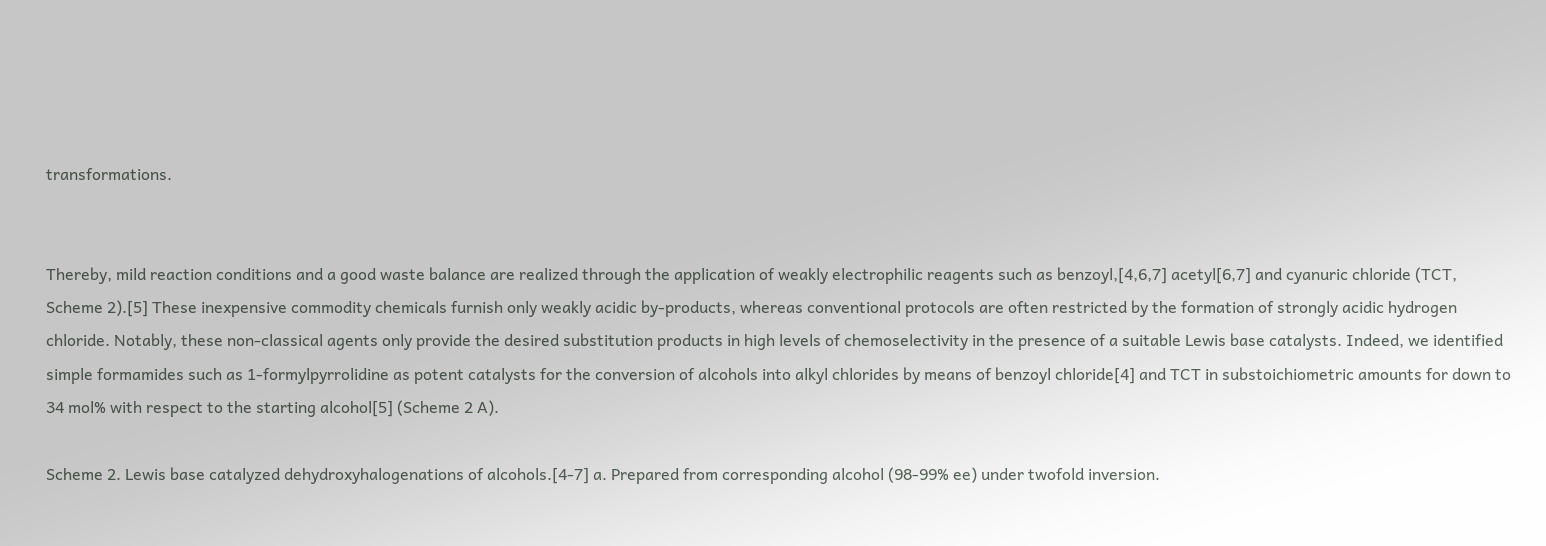transformations.


Thereby, mild reaction conditions and a good waste balance are realized through the application of weakly electrophilic reagents such as benzoyl,[4,6,7] acetyl[6,7] and cyanuric chloride (TCT, Scheme 2).[5] These inexpensive commodity chemicals furnish only weakly acidic by-products, whereas conventional protocols are often restricted by the formation of strongly acidic hydrogen chloride. Notably, these non-classical agents only provide the desired substitution products in high levels of chemoselectivity in the presence of a suitable Lewis base catalysts. Indeed, we identified simple formamides such as 1-formylpyrrolidine as potent catalysts for the conversion of alcohols into alkyl chlorides by means of benzoyl chloride[4] and TCT in substoichiometric amounts for down to 34 mol% with respect to the starting alcohol[5] (Scheme 2 A).

Scheme 2. Lewis base catalyzed dehydroxyhalogenations of alcohols.[4-7] a. Prepared from corresponding alcohol (98-99% ee) under twofold inversion.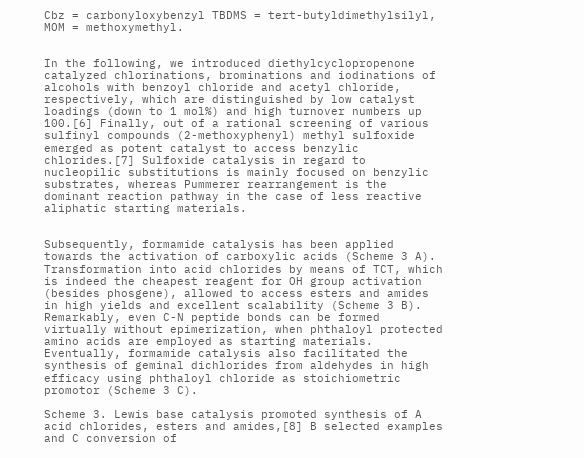Cbz = carbonyloxybenzyl TBDMS = tert-butyldimethylsilyl, MOM = methoxymethyl.


In the following, we introduced diethylcyclopropenone catalyzed chlorinations, brominations and iodinations of alcohols with benzoyl chloride and acetyl chloride, respectively, which are distinguished by low catalyst loadings (down to 1 mol%) and high turnover numbers up 100.[6] Finally, out of a rational screening of various sulfinyl compounds (2-methoxyphenyl) methyl sulfoxide emerged as potent catalyst to access benzylic chlorides.[7] Sulfoxide catalysis in regard to nucleopilic substitutions is mainly focused on benzylic substrates, whereas Pummerer rearrangement is the dominant reaction pathway in the case of less reactive aliphatic starting materials.


Subsequently, formamide catalysis has been applied towards the activation of carboxylic acids (Scheme 3 A). Transformation into acid chlorides by means of TCT, which is indeed the cheapest reagent for OH group activation (besides phosgene), allowed to access esters and amides in high yields and excellent scalability (Scheme 3 B). Remarkably, even C-N peptide bonds can be formed virtually without epimerization, when phthaloyl protected amino acids are employed as starting materials. Eventually, formamide catalysis also facilitated the synthesis of geminal dichlorides from aldehydes in high efficacy using phthaloyl chloride as stoichiometric promotor (Scheme 3 C).

Scheme 3. Lewis base catalysis promoted synthesis of A acid chlorides, esters and amides,[8] B selected examples and C conversion of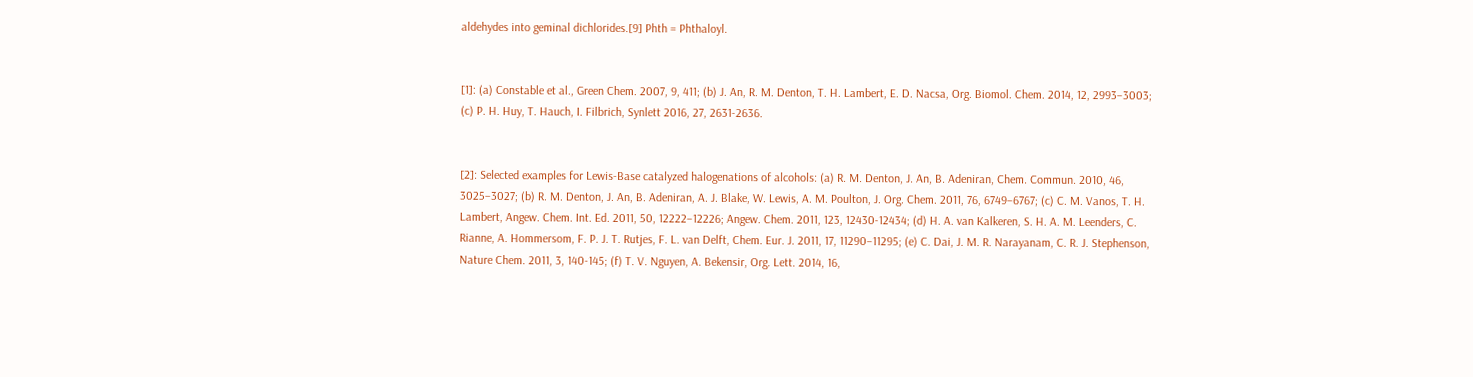aldehydes into geminal dichlorides.[9] Phth = Phthaloyl.


[1]: (a) Constable et al., Green Chem. 2007, 9, 411; (b) J. An, R. M. Denton, T. H. Lambert, E. D. Nacsa, Org. Biomol. Chem. 2014, 12, 2993–3003; (c) P. H. Huy, T. Hauch, I. Filbrich, Synlett 2016, 27, 2631-2636.


[2]: Selected examples for Lewis-Base catalyzed halogenations of alcohols: (a) R. M. Denton, J. An, B. Adeniran, Chem. Commun. 2010, 46, 3025–3027; (b) R. M. Denton, J. An, B. Adeniran, A. J. Blake, W. Lewis, A. M. Poulton, J. Org. Chem. 2011, 76, 6749–6767; (c) C. M. Vanos, T. H. Lambert, Angew. Chem. Int. Ed. 2011, 50, 12222–12226; Angew. Chem. 2011, 123, 12430-12434; (d) H. A. van Kalkeren, S. H. A. M. Leenders, C. Rianne, A. Hommersom, F. P. J. T. Rutjes, F. L. van Delft, Chem. Eur. J. 2011, 17, 11290–11295; (e) C. Dai, J. M. R. Narayanam, C. R. J. Stephenson, Nature Chem. 2011, 3, 140-145; (f) T. V. Nguyen, A. Bekensir, Org. Lett. 2014, 16,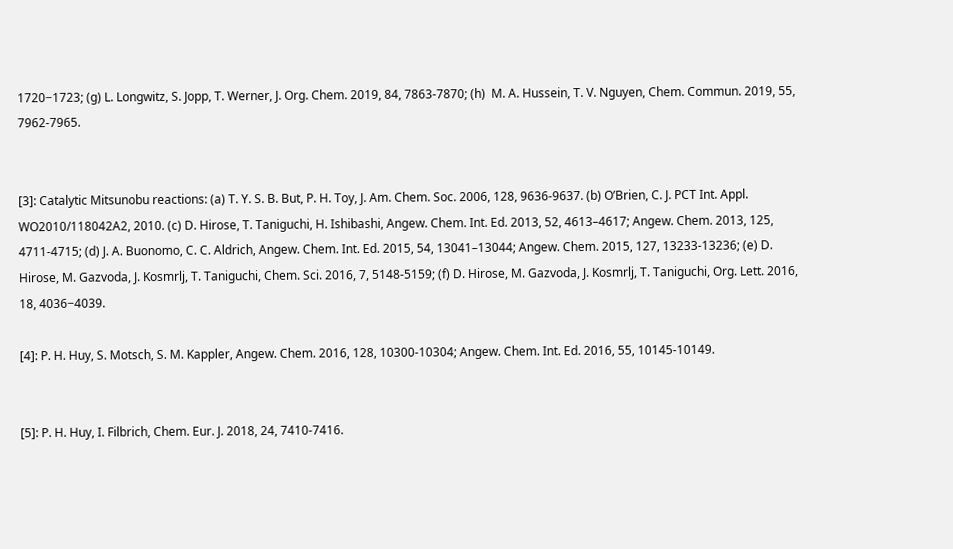1720−1723; (g) L. Longwitz, S. Jopp, T. Werner, J. Org. Chem. 2019, 84, 7863-7870; (h)  M. A. Hussein, T. V. Nguyen, Chem. Commun. 2019, 55, 7962-7965.


[3]: Catalytic Mitsunobu reactions: (a) T. Y. S. B. But, P. H. Toy, J. Am. Chem. Soc. 2006, 128, 9636-9637. (b) O’Brien, C. J. PCT Int. Appl. WO2010/118042A2, 2010. (c) D. Hirose, T. Taniguchi, H. Ishibashi, Angew. Chem. Int. Ed. 2013, 52, 4613–4617; Angew. Chem. 2013, 125, 4711-4715; (d) J. A. Buonomo, C. C. Aldrich, Angew. Chem. Int. Ed. 2015, 54, 13041–13044; Angew. Chem. 2015, 127, 13233-13236; (e) D. Hirose, M. Gazvoda, J. Kosmrlj, T. Taniguchi, Chem. Sci. 2016, 7, 5148-5159; (f) D. Hirose, M. Gazvoda, J. Kosmrlj, T. Taniguchi, Org. Lett. 2016, 18, 4036−4039.

[4]: P. H. Huy, S. Motsch, S. M. Kappler, Angew. Chem. 2016, 128, 10300-10304; Angew. Chem. Int. Ed. 2016, 55, 10145-10149.


[5]: P. H. Huy, I. Filbrich, Chem. Eur. J. 2018, 24, 7410-7416.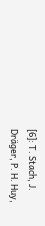[6]: T. Stach, J. Dräger, P. H. Huy,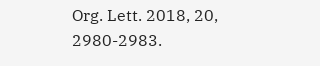Org. Lett. 2018, 20, 2980-2983.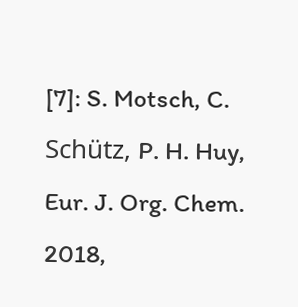[7]: S. Motsch, C. Schütz, P. H. Huy, Eur. J. Org. Chem. 2018,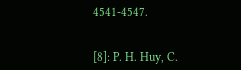4541-4547.


[8]: P. H. Huy, C.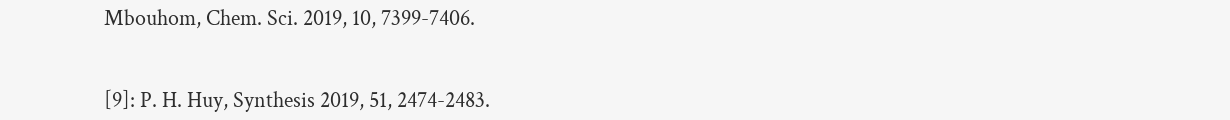Mbouhom, Chem. Sci. 2019, 10, 7399-7406.


[9]: P. H. Huy, Synthesis 2019, 51, 2474-2483.